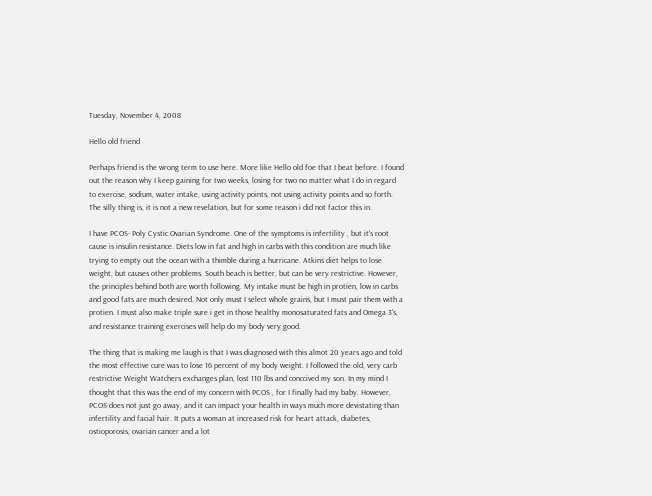Tuesday, November 4, 2008

Hello old friend

Perhaps friend is the wrong term to use here. More like Hello old foe that I beat before. I found out the reason why I keep gaining for two weeks, losing for two no matter what I do in regard to exercise, sodium, water intake, using activity points, not using activity points and so forth. The silly thing is, it is not a new revelation, but for some reason i did not factor this in.

I have PCOS- Poly Cystic Ovarian Syndrome. One of the symptoms is infertility , but it's root cause is insulin resistance. Diets low in fat and high in carbs with this condition are much like trying to empty out the ocean with a thimble during a hurricane. Atkins diet helps to lose weight, but causes other problems. South beach is better, but can be very restrictive. However, the principles behind both are worth following. My intake must be high in protien, low in carbs and good fats are much desired. Not only must I select whole grains, but I must pair them with a protien. I must also make triple sure i get in those healthy monosaturated fats and Omega 3's, and resistance training exercises will help do my body very good.

The thing that is making me laugh is that I was diagnosed with this almot 20 years ago and told the most effective cure was to lose 16 percent of my body weight. I followed the old, very carb restrictive Weight Watchers exchanges plan, lost 110 lbs and conccived my son. In my mind I thought that this was the end of my concern with PCOS , for I finally had my baby. However, PCOS does not just go away, and it can impact your health in ways much more devistating than infertility and facial hair. It puts a woman at increased risk for heart attack, diabetes, ostioporosis, ovarian cancer and a lot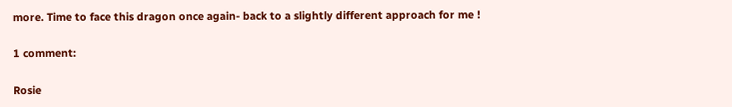more. Time to face this dragon once again- back to a slightly different approach for me !

1 comment:

Rosie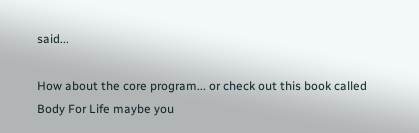said...

How about the core program... or check out this book called Body For Life maybe you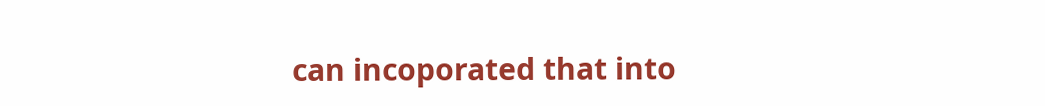can incoporated that into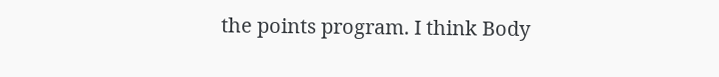the points program. I think Body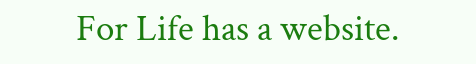For Life has a website.